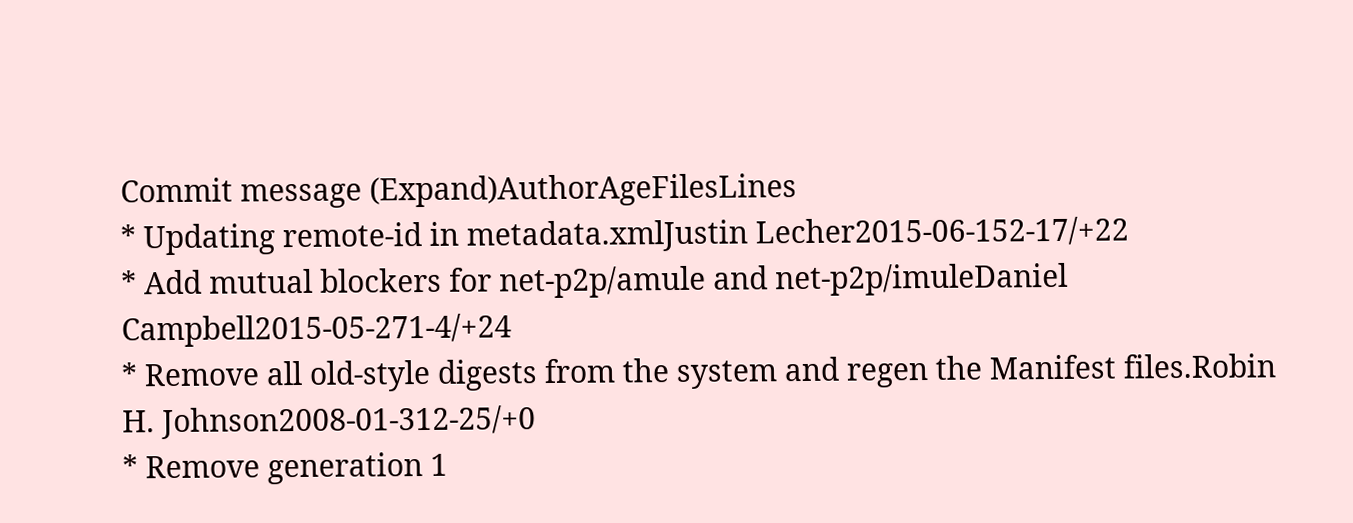Commit message (Expand)AuthorAgeFilesLines
* Updating remote-id in metadata.xmlJustin Lecher2015-06-152-17/+22
* Add mutual blockers for net-p2p/amule and net-p2p/imuleDaniel Campbell2015-05-271-4/+24
* Remove all old-style digests from the system and regen the Manifest files.Robin H. Johnson2008-01-312-25/+0
* Remove generation 1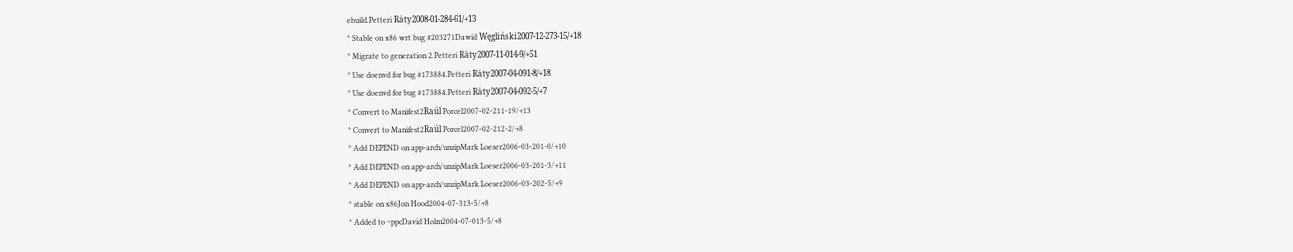ebuild.Petteri Räty2008-01-284-61/+13
* Stable on x86 wrt bug #203271Dawid Węgliński2007-12-273-15/+18
* Migrate to generation 2.Petteri Räty2007-11-014-9/+51
* Use doenvd for bug #173884.Petteri Räty2007-04-091-8/+18
* Use doenvd for bug #173884.Petteri Räty2007-04-092-5/+7
* Convert to Manifest2Raúl Porcel2007-02-211-19/+13
* Convert to Manifest2Raúl Porcel2007-02-212-2/+8
* Add DEPEND on app-arch/unzipMark Loeser2006-03-201-0/+10
* Add DEPEND on app-arch/unzipMark Loeser2006-03-201-3/+11
* Add DEPEND on app-arch/unzipMark Loeser2006-03-202-5/+9
* stable on x86Jon Hood2004-07-313-5/+8
* Added to ~ppcDavid Holm2004-07-013-5/+8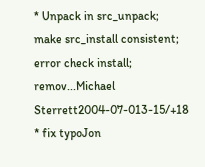* Unpack in src_unpack; make src_install consistent; error check install; remov...Michael Sterrett2004-07-013-15/+18
* fix typoJon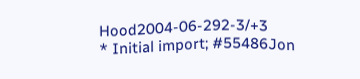Hood2004-06-292-3/+3
* Initial import; #55486Jon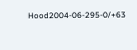Hood2004-06-295-0/+63